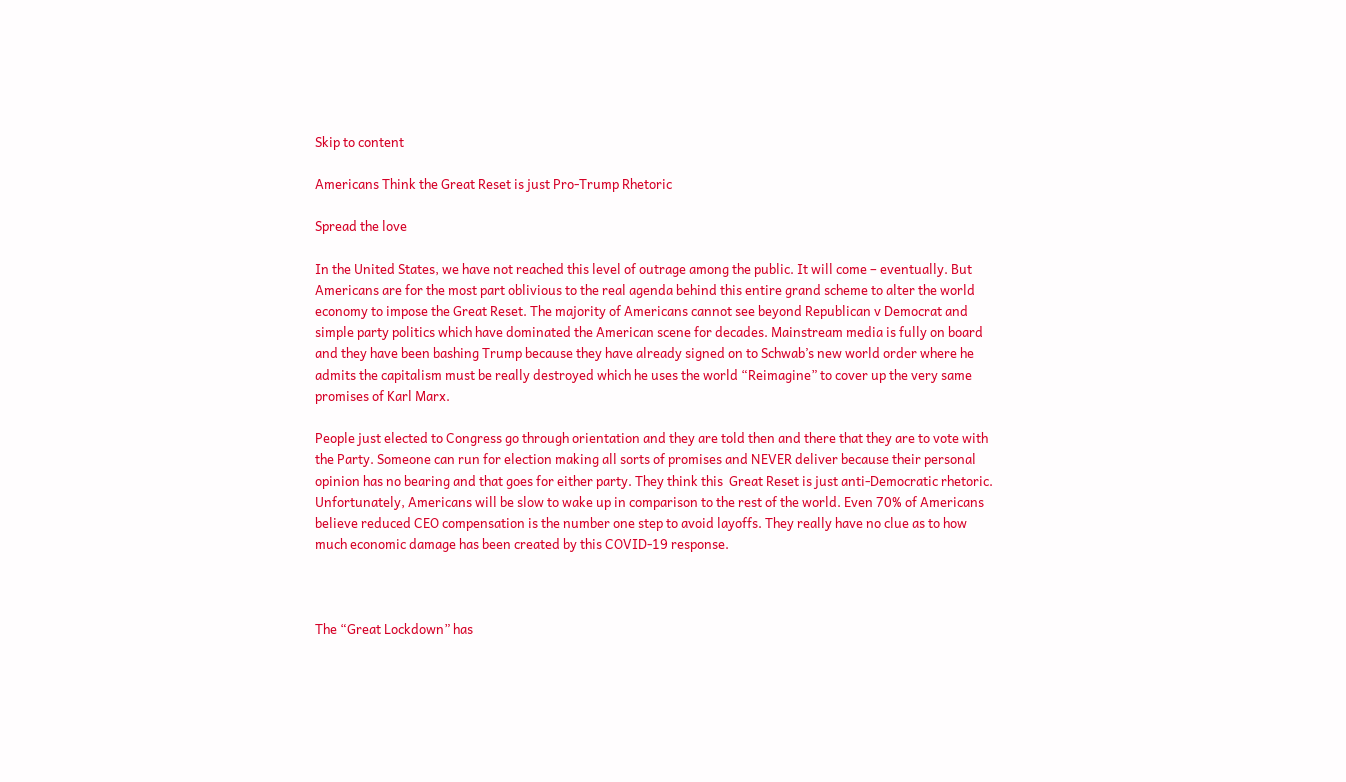Skip to content

Americans Think the Great Reset is just Pro-Trump Rhetoric

Spread the love

In the United States, we have not reached this level of outrage among the public. It will come – eventually. But Americans are for the most part oblivious to the real agenda behind this entire grand scheme to alter the world economy to impose the Great Reset. The majority of Americans cannot see beyond Republican v Democrat and simple party politics which have dominated the American scene for decades. Mainstream media is fully on board and they have been bashing Trump because they have already signed on to Schwab’s new world order where he admits the capitalism must be really destroyed which he uses the world “Reimagine” to cover up the very same promises of Karl Marx.

People just elected to Congress go through orientation and they are told then and there that they are to vote with the Party. Someone can run for election making all sorts of promises and NEVER deliver because their personal opinion has no bearing and that goes for either party. They think this  Great Reset is just anti-Democratic rhetoric. Unfortunately, Americans will be slow to wake up in comparison to the rest of the world. Even 70% of Americans believe reduced CEO compensation is the number one step to avoid layoffs. They really have no clue as to how much economic damage has been created by this COVID-19 response.



The “Great Lockdown” has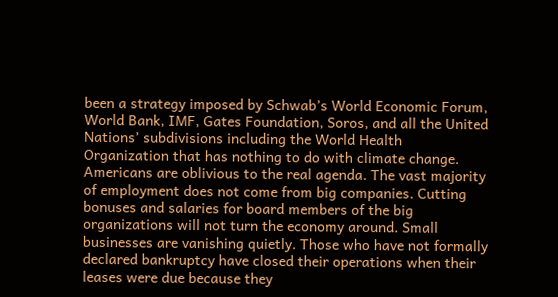been a strategy imposed by Schwab’s World Economic Forum, World Bank, IMF, Gates Foundation, Soros, and all the United Nations’ subdivisions including the World Health Organization that has nothing to do with climate change. Americans are oblivious to the real agenda. The vast majority of employment does not come from big companies. Cutting bonuses and salaries for board members of the big organizations will not turn the economy around. Small businesses are vanishing quietly. Those who have not formally declared bankruptcy have closed their operations when their leases were due because they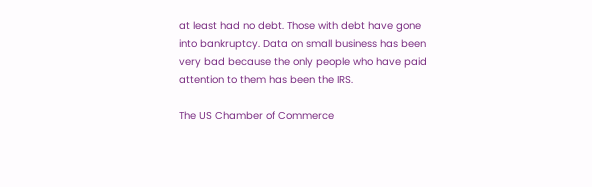at least had no debt. Those with debt have gone into bankruptcy. Data on small business has been very bad because the only people who have paid attention to them has been the IRS.

The US Chamber of Commerce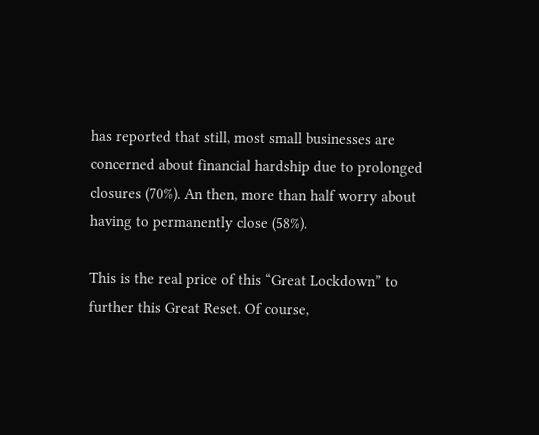has reported that still, most small businesses are concerned about financial hardship due to prolonged closures (70%). An then, more than half worry about having to permanently close (58%).

This is the real price of this “Great Lockdown” to further this Great Reset. Of course,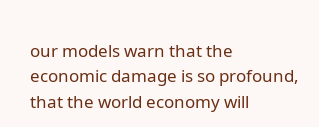our models warn that the economic damage is so profound, that the world economy will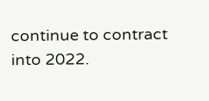continue to contract into 2022.